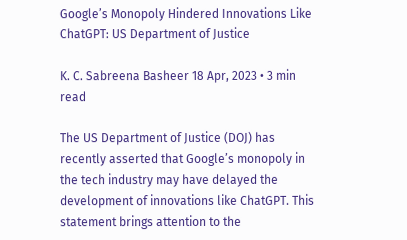Google’s Monopoly Hindered Innovations Like ChatGPT: US Department of Justice

K. C. Sabreena Basheer 18 Apr, 2023 • 3 min read

The US Department of Justice (DOJ) has recently asserted that Google’s monopoly in the tech industry may have delayed the development of innovations like ChatGPT. This statement brings attention to the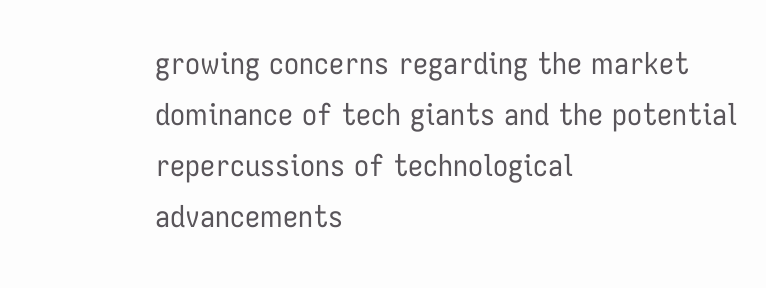growing concerns regarding the market dominance of tech giants and the potential repercussions of technological advancements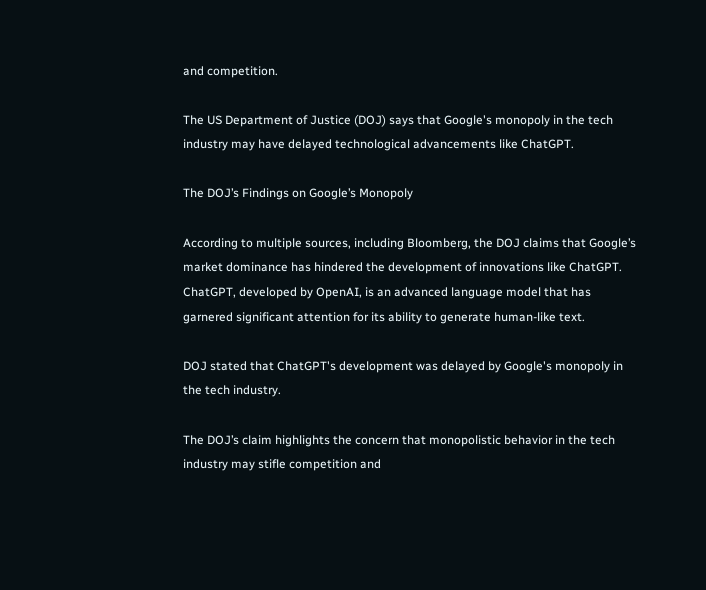and competition.

The US Department of Justice (DOJ) says that Google's monopoly in the tech industry may have delayed technological advancements like ChatGPT.

The DOJ’s Findings on Google’s Monopoly

According to multiple sources, including Bloomberg, the DOJ claims that Google’s market dominance has hindered the development of innovations like ChatGPT. ChatGPT, developed by OpenAI, is an advanced language model that has garnered significant attention for its ability to generate human-like text.

DOJ stated that ChatGPT's development was delayed by Google's monopoly in the tech industry.

The DOJ’s claim highlights the concern that monopolistic behavior in the tech industry may stifle competition and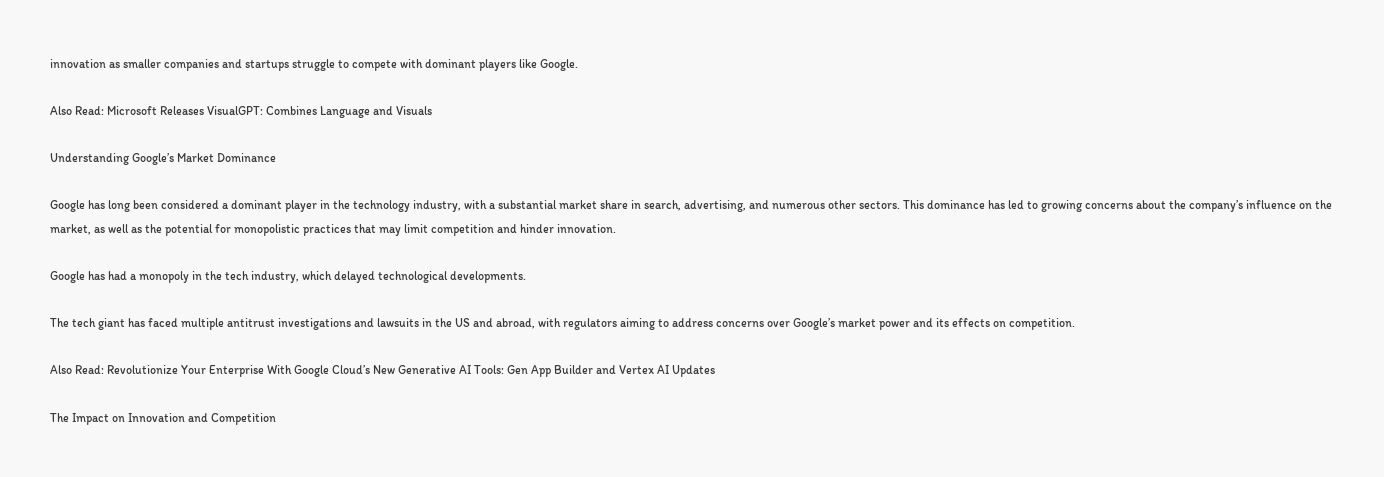innovation as smaller companies and startups struggle to compete with dominant players like Google.

Also Read: Microsoft Releases VisualGPT: Combines Language and Visuals

Understanding Google’s Market Dominance

Google has long been considered a dominant player in the technology industry, with a substantial market share in search, advertising, and numerous other sectors. This dominance has led to growing concerns about the company’s influence on the market, as well as the potential for monopolistic practices that may limit competition and hinder innovation.

Google has had a monopoly in the tech industry, which delayed technological developments.

The tech giant has faced multiple antitrust investigations and lawsuits in the US and abroad, with regulators aiming to address concerns over Google’s market power and its effects on competition.

Also Read: Revolutionize Your Enterprise With Google Cloud’s New Generative AI Tools: Gen App Builder and Vertex AI Updates

The Impact on Innovation and Competition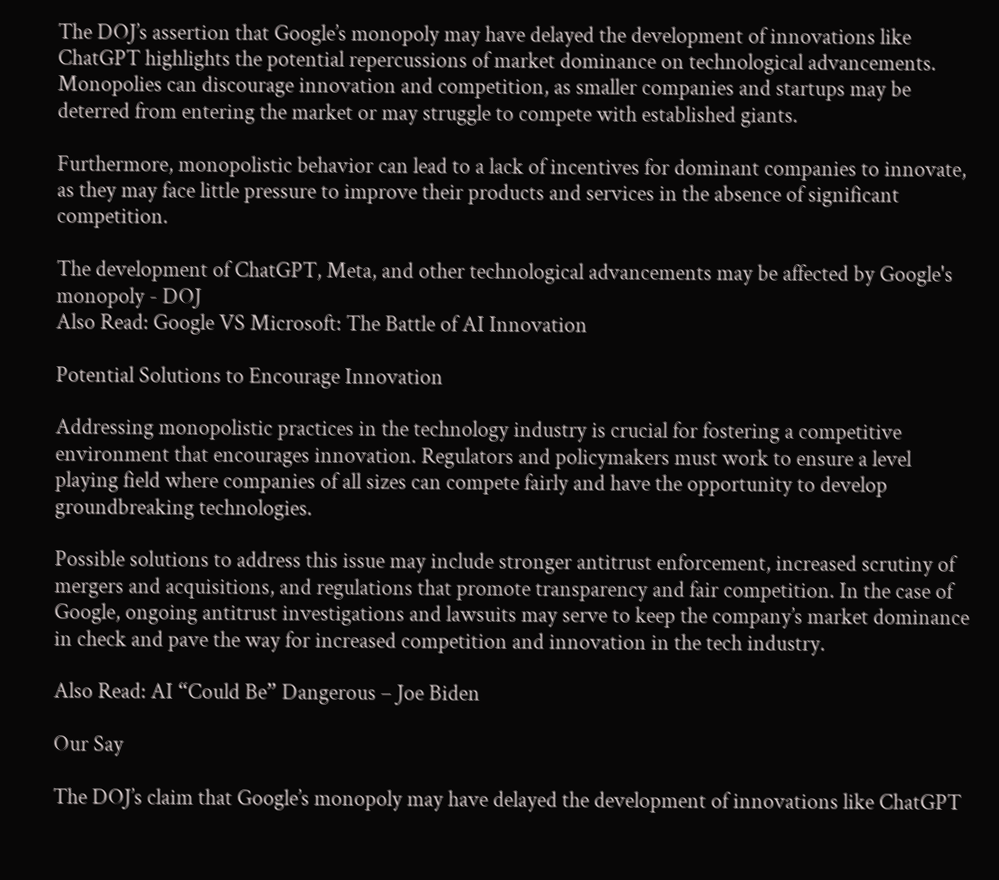The DOJ’s assertion that Google’s monopoly may have delayed the development of innovations like ChatGPT highlights the potential repercussions of market dominance on technological advancements. Monopolies can discourage innovation and competition, as smaller companies and startups may be deterred from entering the market or may struggle to compete with established giants.

Furthermore, monopolistic behavior can lead to a lack of incentives for dominant companies to innovate, as they may face little pressure to improve their products and services in the absence of significant competition.

The development of ChatGPT, Meta, and other technological advancements may be affected by Google's monopoly - DOJ
Also Read: Google VS Microsoft: The Battle of AI Innovation

Potential Solutions to Encourage Innovation

Addressing monopolistic practices in the technology industry is crucial for fostering a competitive environment that encourages innovation. Regulators and policymakers must work to ensure a level playing field where companies of all sizes can compete fairly and have the opportunity to develop groundbreaking technologies.

Possible solutions to address this issue may include stronger antitrust enforcement, increased scrutiny of mergers and acquisitions, and regulations that promote transparency and fair competition. In the case of Google, ongoing antitrust investigations and lawsuits may serve to keep the company’s market dominance in check and pave the way for increased competition and innovation in the tech industry.

Also Read: AI “Could Be” Dangerous – Joe Biden

Our Say

The DOJ’s claim that Google’s monopoly may have delayed the development of innovations like ChatGPT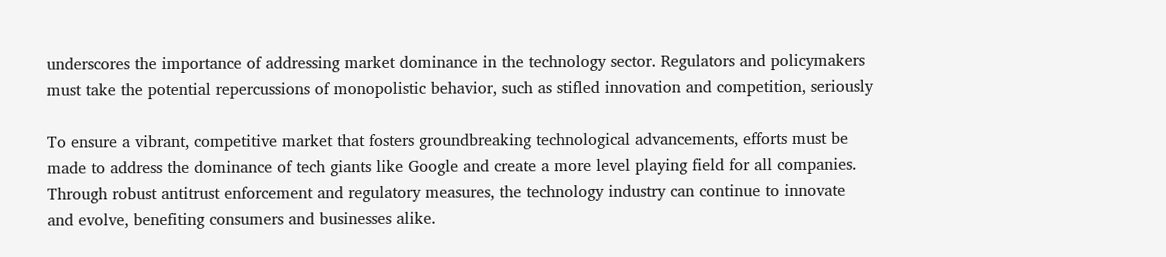underscores the importance of addressing market dominance in the technology sector. Regulators and policymakers must take the potential repercussions of monopolistic behavior, such as stifled innovation and competition, seriously

To ensure a vibrant, competitive market that fosters groundbreaking technological advancements, efforts must be made to address the dominance of tech giants like Google and create a more level playing field for all companies. Through robust antitrust enforcement and regulatory measures, the technology industry can continue to innovate and evolve, benefiting consumers and businesses alike.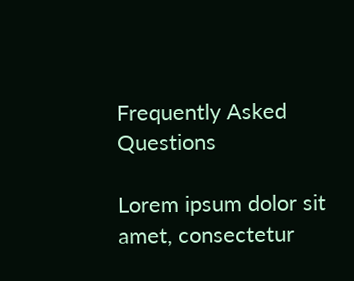Frequently Asked Questions

Lorem ipsum dolor sit amet, consectetur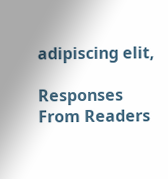adipiscing elit,

Responses From Readers